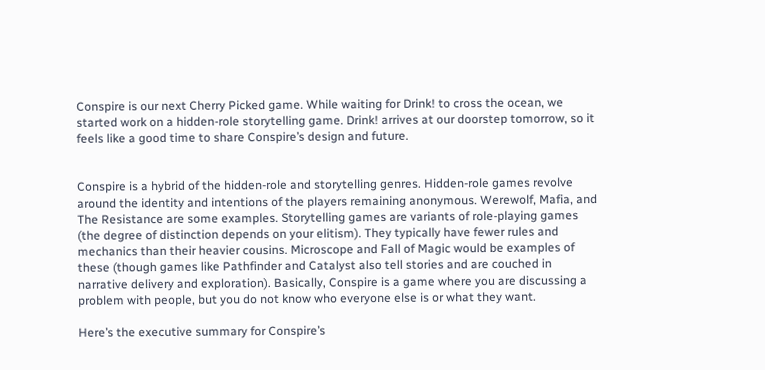Conspire is our next Cherry Picked game. While waiting for Drink! to cross the ocean, we started work on a hidden-role storytelling game. Drink! arrives at our doorstep tomorrow, so it feels like a good time to share Conspire’s design and future.


Conspire is a hybrid of the hidden-role and storytelling genres. Hidden-role games revolve around the identity and intentions of the players remaining anonymous. Werewolf, Mafia, and The Resistance are some examples. Storytelling games are variants of role-playing games (the degree of distinction depends on your elitism). They typically have fewer rules and mechanics than their heavier cousins. Microscope and Fall of Magic would be examples of these (though games like Pathfinder and Catalyst also tell stories and are couched in narrative delivery and exploration). Basically, Conspire is a game where you are discussing a problem with people, but you do not know who everyone else is or what they want.

Here’s the executive summary for Conspire’s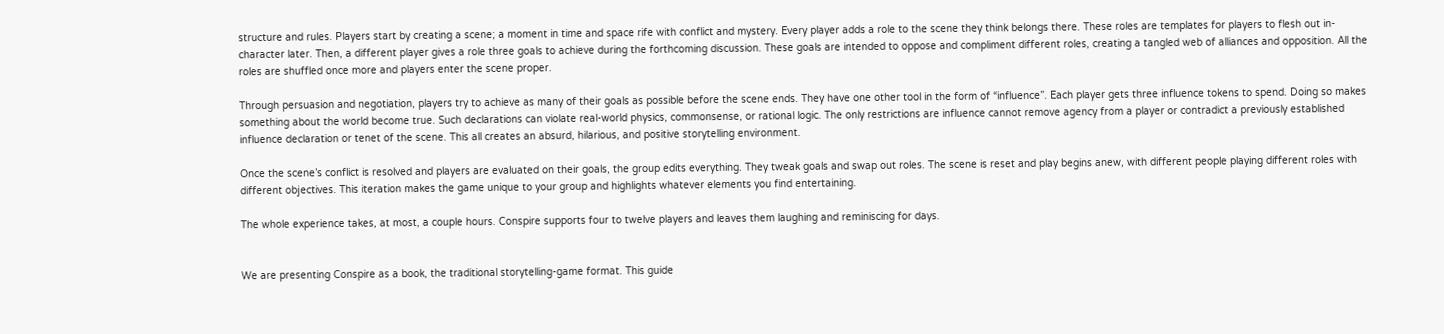structure and rules. Players start by creating a scene; a moment in time and space rife with conflict and mystery. Every player adds a role to the scene they think belongs there. These roles are templates for players to flesh out in-character later. Then, a different player gives a role three goals to achieve during the forthcoming discussion. These goals are intended to oppose and compliment different roles, creating a tangled web of alliances and opposition. All the roles are shuffled once more and players enter the scene proper.

Through persuasion and negotiation, players try to achieve as many of their goals as possible before the scene ends. They have one other tool in the form of “influence”. Each player gets three influence tokens to spend. Doing so makes something about the world become true. Such declarations can violate real-world physics, commonsense, or rational logic. The only restrictions are influence cannot remove agency from a player or contradict a previously established influence declaration or tenet of the scene. This all creates an absurd, hilarious, and positive storytelling environment.

Once the scene’s conflict is resolved and players are evaluated on their goals, the group edits everything. They tweak goals and swap out roles. The scene is reset and play begins anew, with different people playing different roles with different objectives. This iteration makes the game unique to your group and highlights whatever elements you find entertaining.

The whole experience takes, at most, a couple hours. Conspire supports four to twelve players and leaves them laughing and reminiscing for days.


We are presenting Conspire as a book, the traditional storytelling-game format. This guide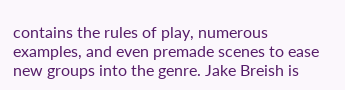contains the rules of play, numerous examples, and even premade scenes to ease new groups into the genre. Jake Breish is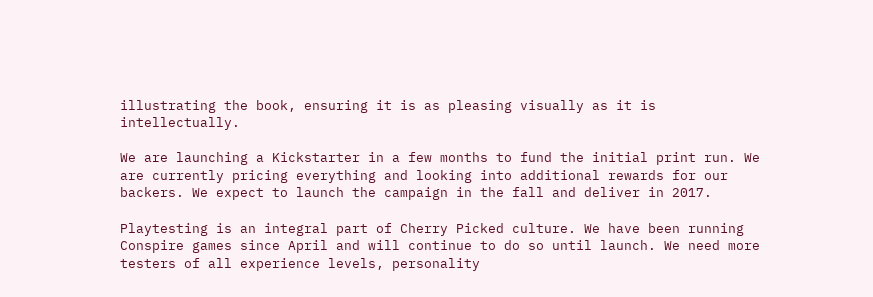illustrating the book, ensuring it is as pleasing visually as it is intellectually.

We are launching a Kickstarter in a few months to fund the initial print run. We are currently pricing everything and looking into additional rewards for our backers. We expect to launch the campaign in the fall and deliver in 2017.

Playtesting is an integral part of Cherry Picked culture. We have been running Conspire games since April and will continue to do so until launch. We need more testers of all experience levels, personality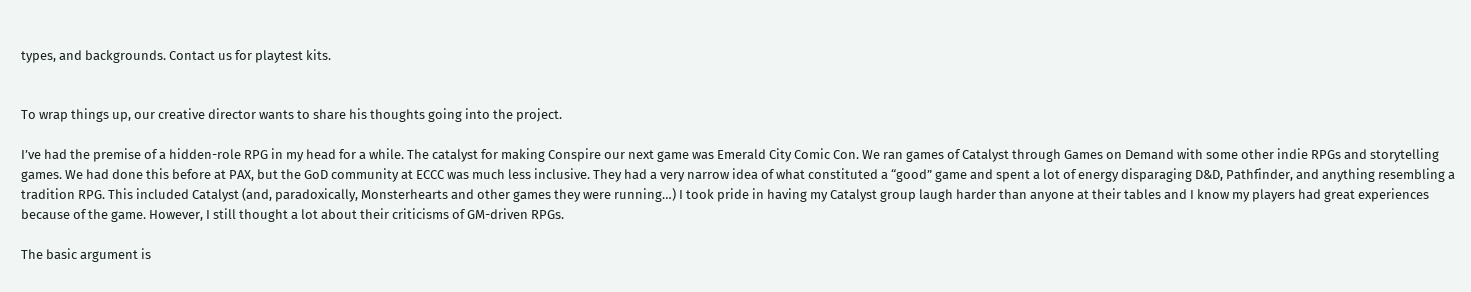types, and backgrounds. Contact us for playtest kits.


To wrap things up, our creative director wants to share his thoughts going into the project.

I’ve had the premise of a hidden-role RPG in my head for a while. The catalyst for making Conspire our next game was Emerald City Comic Con. We ran games of Catalyst through Games on Demand with some other indie RPGs and storytelling games. We had done this before at PAX, but the GoD community at ECCC was much less inclusive. They had a very narrow idea of what constituted a “good” game and spent a lot of energy disparaging D&D, Pathfinder, and anything resembling a tradition RPG. This included Catalyst (and, paradoxically, Monsterhearts and other games they were running…) I took pride in having my Catalyst group laugh harder than anyone at their tables and I know my players had great experiences because of the game. However, I still thought a lot about their criticisms of GM-driven RPGs.

The basic argument is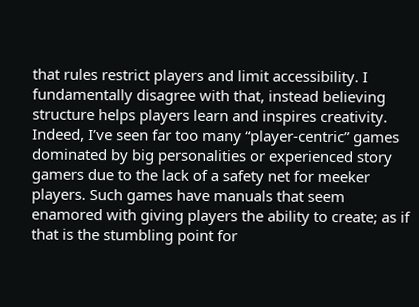that rules restrict players and limit accessibility. I fundamentally disagree with that, instead believing structure helps players learn and inspires creativity. Indeed, I’ve seen far too many “player-centric” games dominated by big personalities or experienced story gamers due to the lack of a safety net for meeker players. Such games have manuals that seem enamored with giving players the ability to create; as if that is the stumbling point for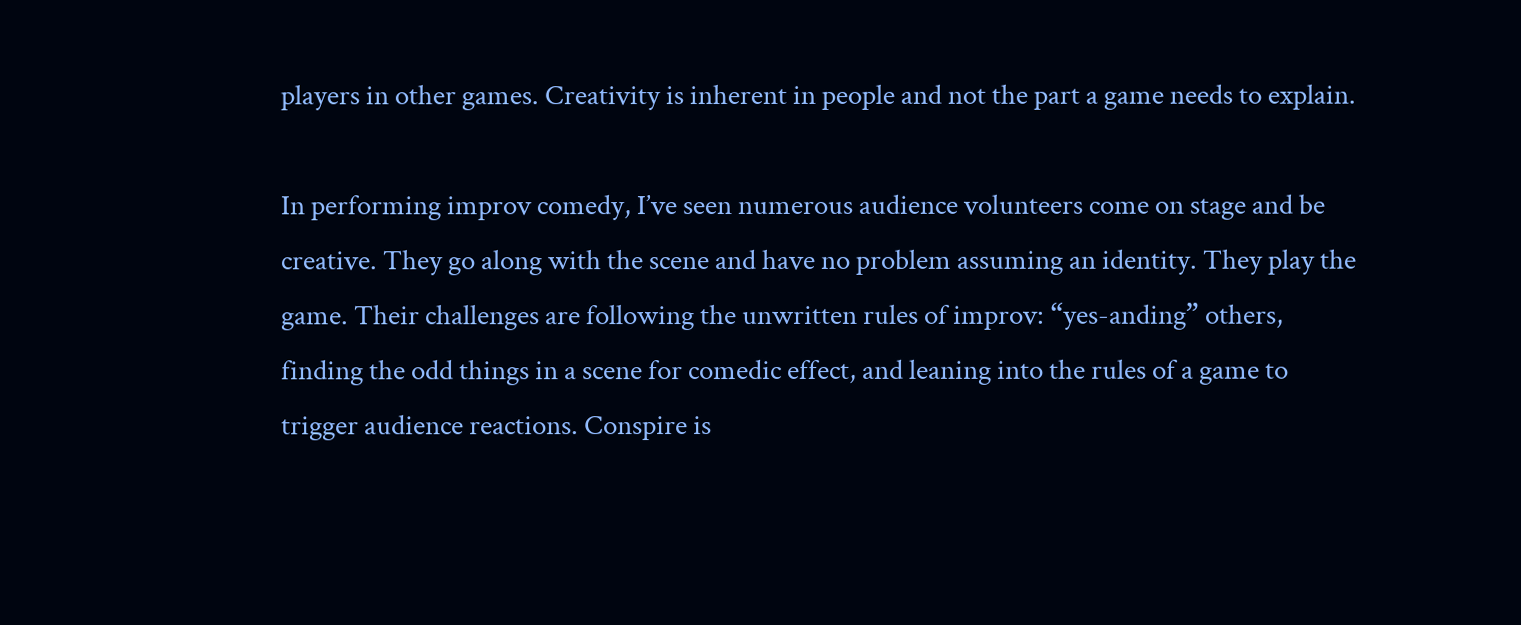players in other games. Creativity is inherent in people and not the part a game needs to explain.

In performing improv comedy, I’ve seen numerous audience volunteers come on stage and be creative. They go along with the scene and have no problem assuming an identity. They play the game. Their challenges are following the unwritten rules of improv: “yes-anding” others, finding the odd things in a scene for comedic effect, and leaning into the rules of a game to trigger audience reactions. Conspire is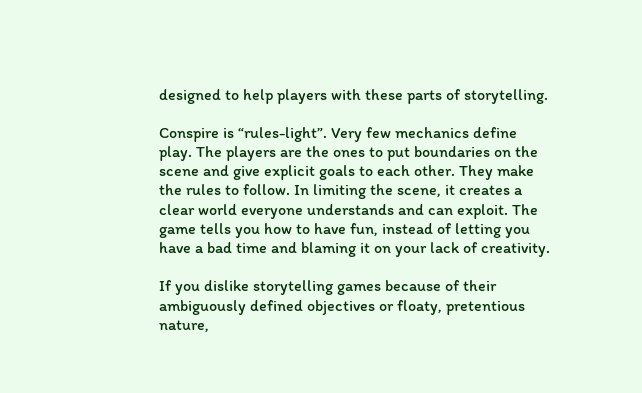designed to help players with these parts of storytelling.

Conspire is “rules-light”. Very few mechanics define play. The players are the ones to put boundaries on the scene and give explicit goals to each other. They make the rules to follow. In limiting the scene, it creates a clear world everyone understands and can exploit. The game tells you how to have fun, instead of letting you have a bad time and blaming it on your lack of creativity.

If you dislike storytelling games because of their ambiguously defined objectives or floaty, pretentious nature,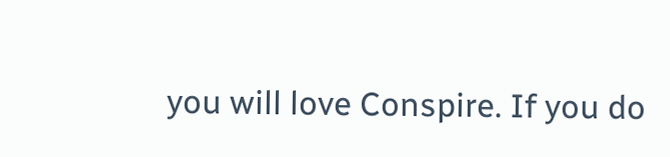you will love Conspire. If you do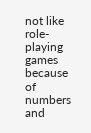not like role-playing games because of numbers and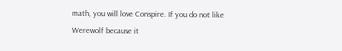math, you will love Conspire. If you do not like Werewolf because it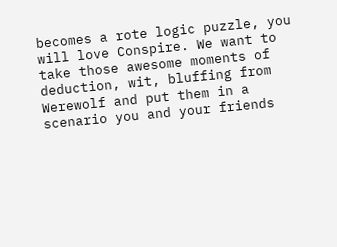becomes a rote logic puzzle, you will love Conspire. We want to take those awesome moments of deduction, wit, bluffing from Werewolf and put them in a scenario you and your friends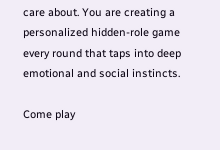care about. You are creating a personalized hidden-role game every round that taps into deep emotional and social instincts.

Come play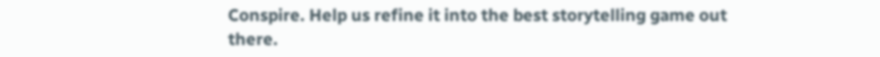Conspire. Help us refine it into the best storytelling game out there.